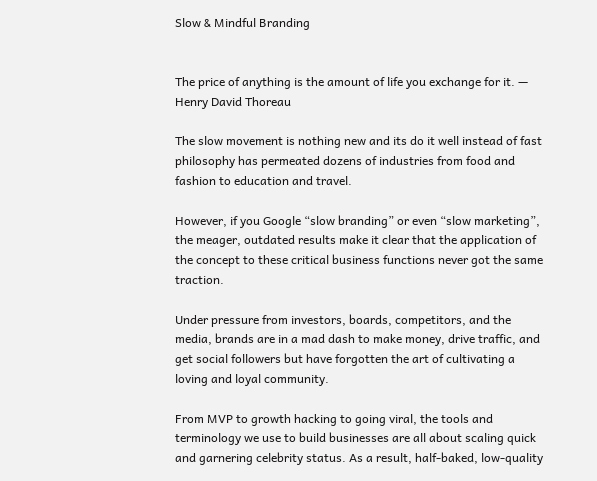Slow & Mindful Branding


The price of anything is the amount of life you exchange for it. — Henry David Thoreau

The slow movement is nothing new and its do it well instead of fast philosophy has permeated dozens of industries from food and fashion to education and travel.

However, if you Google “slow branding” or even “slow marketing”, the meager, outdated results make it clear that the application of the concept to these critical business functions never got the same traction.

Under pressure from investors, boards, competitors, and the media, brands are in a mad dash to make money, drive traffic, and get social followers but have forgotten the art of cultivating a loving and loyal community.

From MVP to growth hacking to going viral, the tools and terminology we use to build businesses are all about scaling quick and garnering celebrity status. As a result, half-baked, low-quality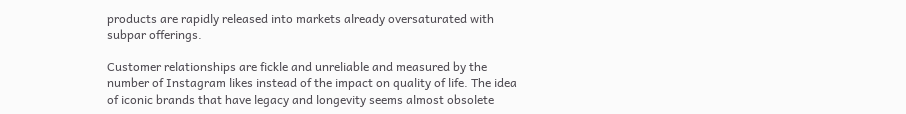products are rapidly released into markets already oversaturated with subpar offerings.

Customer relationships are fickle and unreliable and measured by the number of Instagram likes instead of the impact on quality of life. The idea of iconic brands that have legacy and longevity seems almost obsolete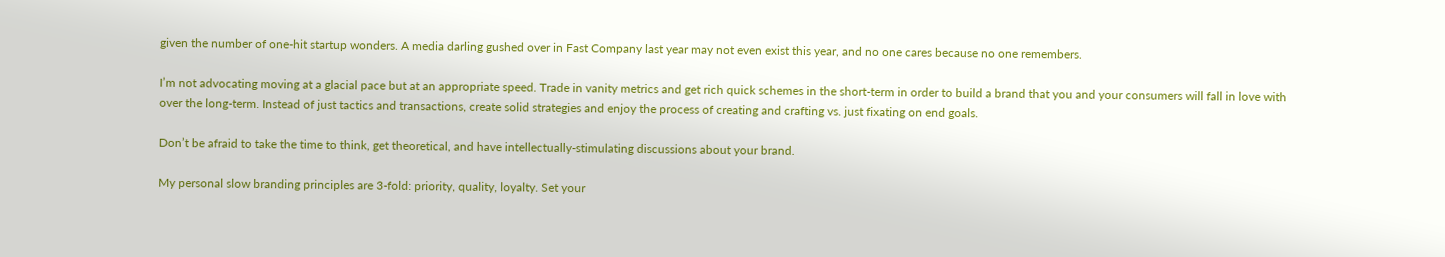given the number of one-hit startup wonders. A media darling gushed over in Fast Company last year may not even exist this year, and no one cares because no one remembers.

I’m not advocating moving at a glacial pace but at an appropriate speed. Trade in vanity metrics and get rich quick schemes in the short-term in order to build a brand that you and your consumers will fall in love with over the long-term. Instead of just tactics and transactions, create solid strategies and enjoy the process of creating and crafting vs. just fixating on end goals.

Don’t be afraid to take the time to think, get theoretical, and have intellectually-stimulating discussions about your brand.

My personal slow branding principles are 3-fold: priority, quality, loyalty. Set your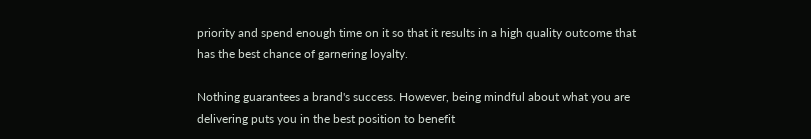priority and spend enough time on it so that it results in a high quality outcome that has the best chance of garnering loyalty.

Nothing guarantees a brand's success. However, being mindful about what you are delivering puts you in the best position to benefit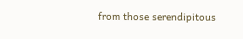from those serendipitous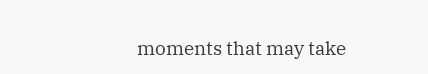moments that may take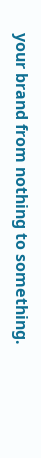your brand from nothing to something.